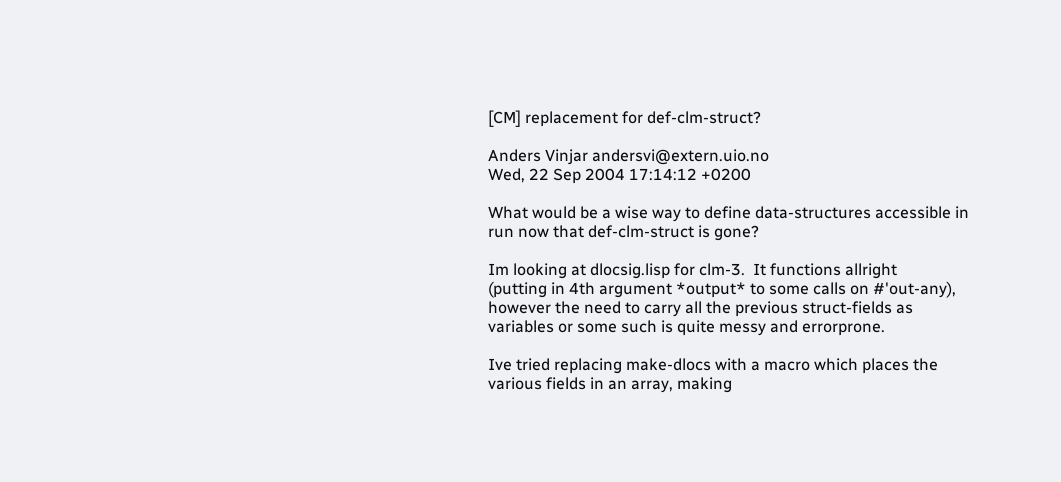[CM] replacement for def-clm-struct?

Anders Vinjar andersvi@extern.uio.no
Wed, 22 Sep 2004 17:14:12 +0200

What would be a wise way to define data-structures accessible in
run now that def-clm-struct is gone?

Im looking at dlocsig.lisp for clm-3.  It functions allright
(putting in 4th argument *output* to some calls on #'out-any),
however the need to carry all the previous struct-fields as
variables or some such is quite messy and errorprone.

Ive tried replacing make-dlocs with a macro which places the
various fields in an array, making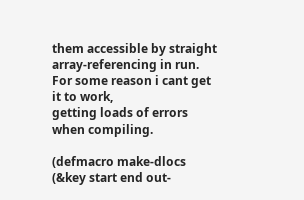them accessible by straight
array-referencing in run.  For some reason i cant get it to work,
getting loads of errors when compiling.

(defmacro make-dlocs (&key start end out-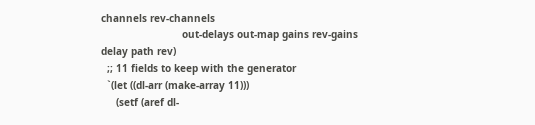channels rev-channels
                           out-delays out-map gains rev-gains delay path rev)
  ;; 11 fields to keep with the generator
  `(let ((dl-arr (make-array 11)))
     (setf (aref dl-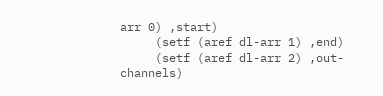arr 0) ,start)
     (setf (aref dl-arr 1) ,end)
     (setf (aref dl-arr 2) ,out-channels)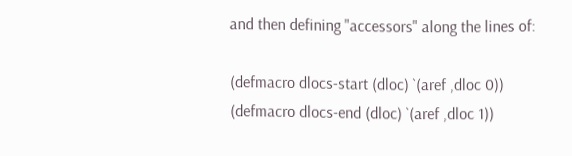and then defining "accessors" along the lines of:

(defmacro dlocs-start (dloc) `(aref ,dloc 0))
(defmacro dlocs-end (dloc) `(aref ,dloc 1))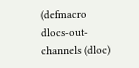(defmacro dlocs-out-channels (dloc)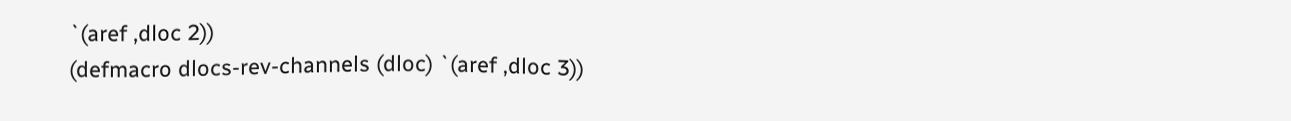`(aref ,dloc 2))
(defmacro dlocs-rev-channels (dloc) `(aref ,dloc 3))